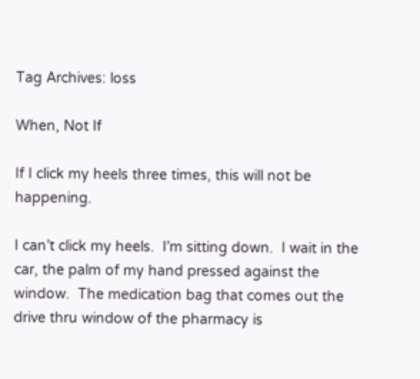Tag Archives: loss

When, Not If

If I click my heels three times, this will not be happening.

I can’t click my heels.  I’m sitting down.  I wait in the car, the palm of my hand pressed against the window.  The medication bag that comes out the drive thru window of the pharmacy is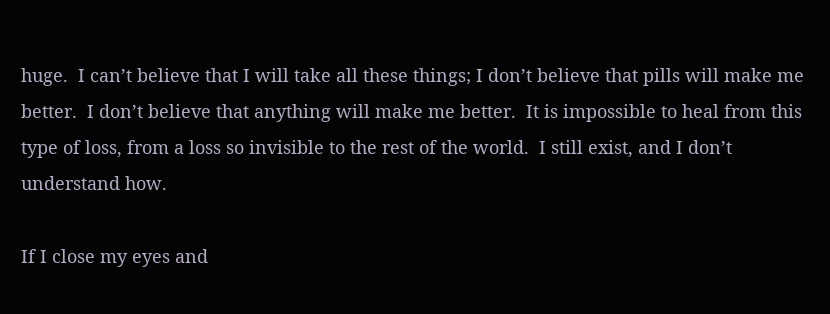huge.  I can’t believe that I will take all these things; I don’t believe that pills will make me better.  I don’t believe that anything will make me better.  It is impossible to heal from this type of loss, from a loss so invisible to the rest of the world.  I still exist, and I don’t understand how.

If I close my eyes and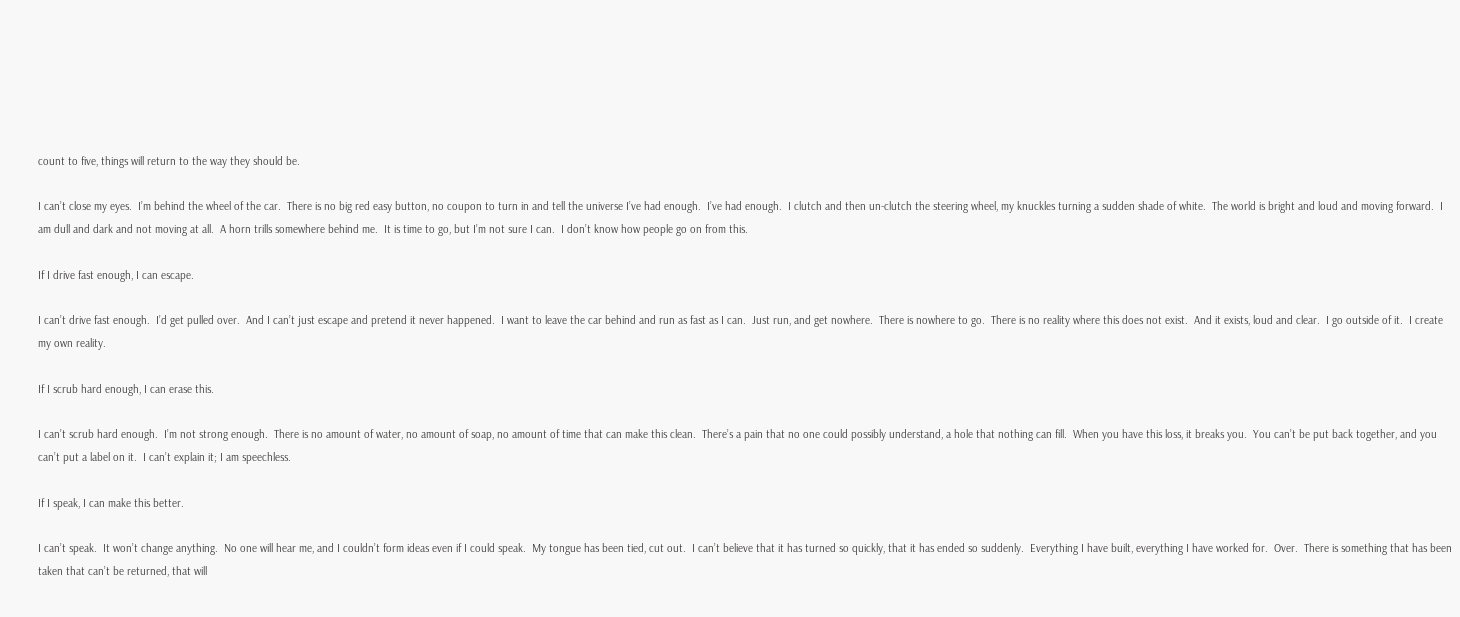count to five, things will return to the way they should be.

I can’t close my eyes.  I’m behind the wheel of the car.  There is no big red easy button, no coupon to turn in and tell the universe I’ve had enough.  I’ve had enough.  I clutch and then un-clutch the steering wheel, my knuckles turning a sudden shade of white.  The world is bright and loud and moving forward.  I am dull and dark and not moving at all.  A horn trills somewhere behind me.  It is time to go, but I’m not sure I can.  I don’t know how people go on from this.

If I drive fast enough, I can escape.

I can’t drive fast enough.  I’d get pulled over.  And I can’t just escape and pretend it never happened.  I want to leave the car behind and run as fast as I can.  Just run, and get nowhere.  There is nowhere to go.  There is no reality where this does not exist.  And it exists, loud and clear.  I go outside of it.  I create my own reality.

If I scrub hard enough, I can erase this.

I can’t scrub hard enough.  I’m not strong enough.  There is no amount of water, no amount of soap, no amount of time that can make this clean.  There’s a pain that no one could possibly understand, a hole that nothing can fill.  When you have this loss, it breaks you.  You can’t be put back together, and you can’t put a label on it.  I can’t explain it; I am speechless.

If I speak, I can make this better.

I can’t speak.  It won’t change anything.  No one will hear me, and I couldn’t form ideas even if I could speak.  My tongue has been tied, cut out.  I can’t believe that it has turned so quickly, that it has ended so suddenly.  Everything I have built, everything I have worked for.  Over.  There is something that has been taken that can’t be returned, that will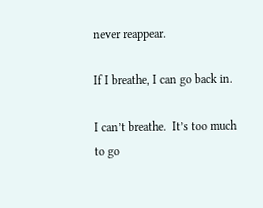never reappear.

If I breathe, I can go back in.

I can’t breathe.  It’s too much to go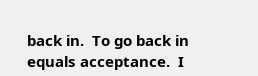back in.  To go back in equals acceptance.  I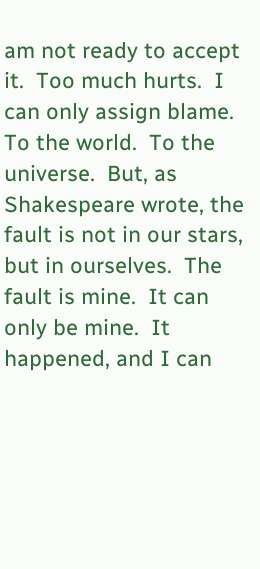am not ready to accept it.  Too much hurts.  I can only assign blame.  To the world.  To the universe.  But, as Shakespeare wrote, the fault is not in our stars, but in ourselves.  The fault is mine.  It can only be mine.  It happened, and I can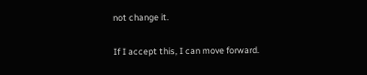not change it.

If I accept this, I can move forward.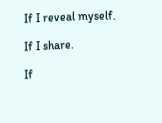If I reveal myself.

If I share.

If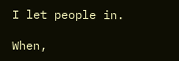I let people in.

When,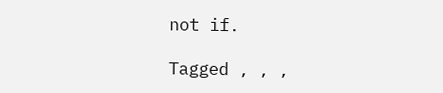not if.

Tagged , , ,